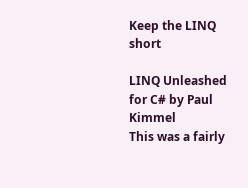Keep the LINQ short

LINQ Unleashed for C# by Paul Kimmel
This was a fairly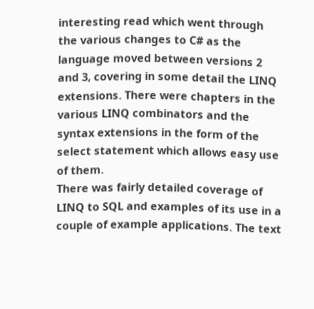interesting read which went through the various changes to C# as the language moved between versions 2 and 3, covering in some detail the LINQ extensions. There were chapters in the various LINQ combinators and the syntax extensions in the form of the select statement which allows easy use of them.
There was fairly detailed coverage of LINQ to SQL and examples of its use in a couple of example applications. The text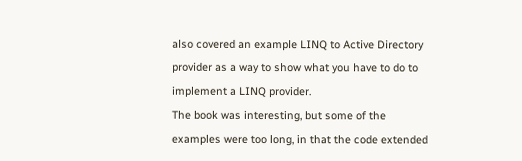also covered an example LINQ to Active Directory provider as a way to show what you have to do to implement a LINQ provider.
The book was interesting, but some of the examples were too long, in that the code extended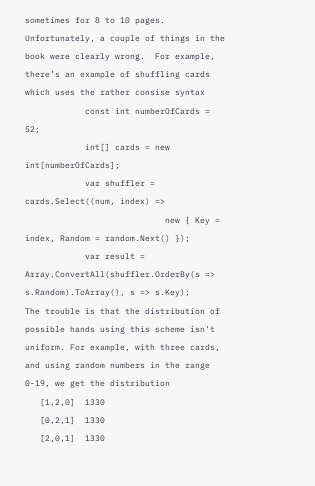sometimes for 8 to 10 pages.
Unfortunately, a couple of things in the book were clearly wrong.  For example, there’s an example of shuffling cards which uses the rather consise syntax
            const int numberOfCards = 52;
            int[] cards = new int[numberOfCards];
            var shuffler = cards.Select((num, index) =>
                            new { Key = index, Random = random.Next() });
            var result = Array.ConvertAll(shuffler.OrderBy(s => s.Random).ToArray(), s => s.Key);
The trouble is that the distribution of possible hands using this scheme isn’t uniform. For example, with three cards, and using random numbers in the range 0-19, we get the distribution
   [1,2,0]  1330
   [0,2,1]  1330
   [2,0,1]  1330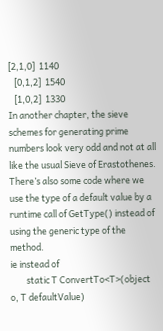[2,1,0]  1140
   [0,1,2]  1540
   [1,0,2]  1330
In another chapter, the sieve schemes for generating prime numbers look very odd and not at all like the usual Sieve of Erastothenes.
There’s also some code where we use the type of a default value by a runtime call of GetType() instead of using the generic type of the method.
ie instead of
        static T ConvertTo<T>(object o, T defaultValue)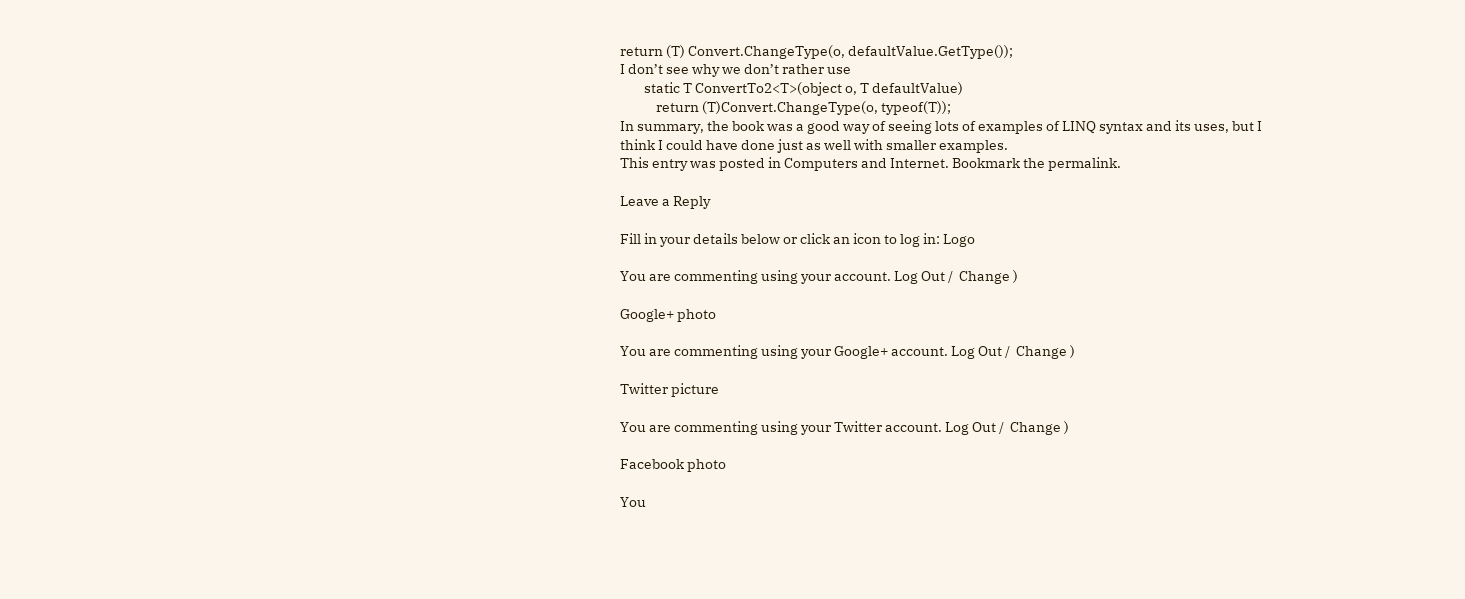return (T) Convert.ChangeType(o, defaultValue.GetType());
I don’t see why we don’t rather use
        static T ConvertTo2<T>(object o, T defaultValue)
            return (T)Convert.ChangeType(o, typeof(T));
In summary, the book was a good way of seeing lots of examples of LINQ syntax and its uses, but I think I could have done just as well with smaller examples.
This entry was posted in Computers and Internet. Bookmark the permalink.

Leave a Reply

Fill in your details below or click an icon to log in: Logo

You are commenting using your account. Log Out /  Change )

Google+ photo

You are commenting using your Google+ account. Log Out /  Change )

Twitter picture

You are commenting using your Twitter account. Log Out /  Change )

Facebook photo

You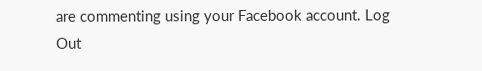are commenting using your Facebook account. Log Out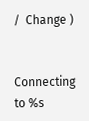/  Change )


Connecting to %s